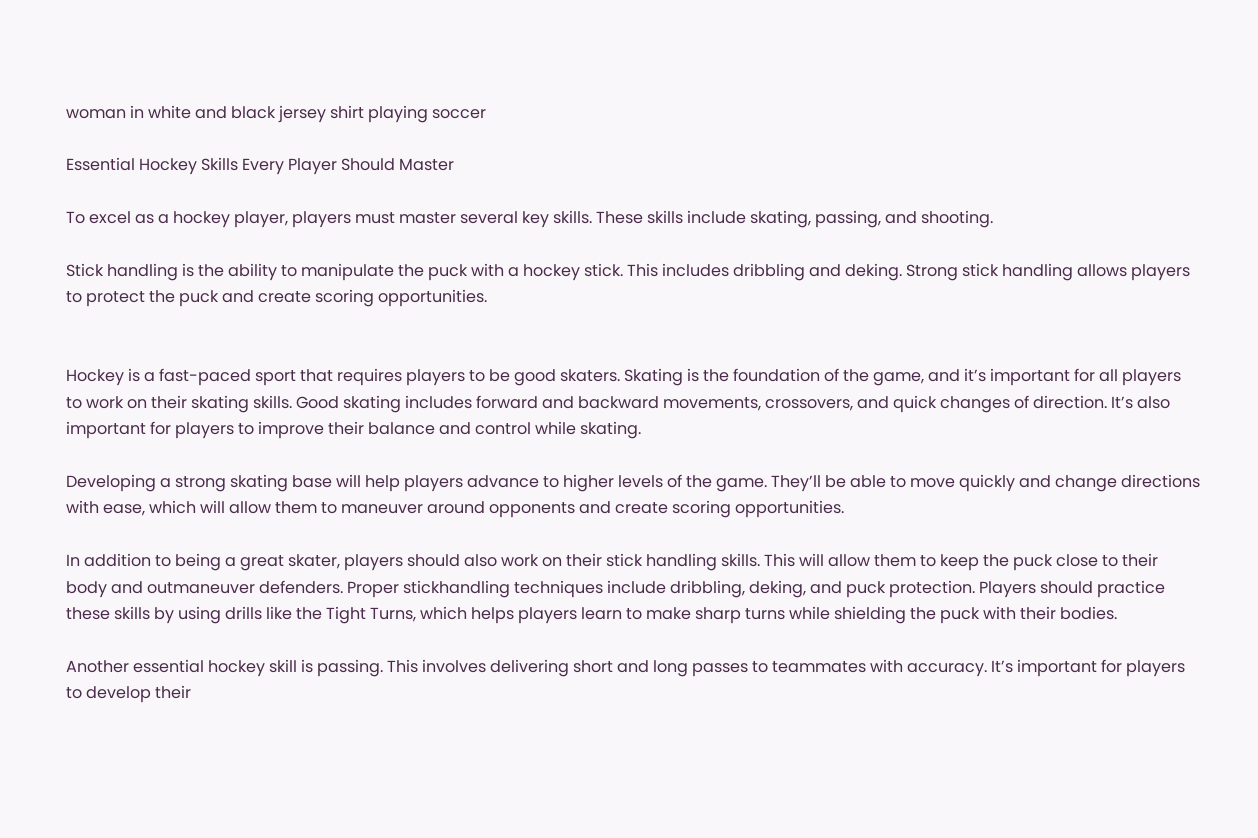woman in white and black jersey shirt playing soccer

Essential Hockey Skills Every Player Should Master

To excel as a hockey player, players must master several key skills. These skills include skating, passing, and shooting.

Stick handling is the ability to manipulate the puck with a hockey stick. This includes dribbling and deking. Strong stick handling allows players to protect the puck and create scoring opportunities.


Hockey is a fast-paced sport that requires players to be good skaters. Skating is the foundation of the game, and it’s important for all players to work on their skating skills. Good skating includes forward and backward movements, crossovers, and quick changes of direction. It’s also important for players to improve their balance and control while skating.

Developing a strong skating base will help players advance to higher levels of the game. They’ll be able to move quickly and change directions with ease, which will allow them to maneuver around opponents and create scoring opportunities.

In addition to being a great skater, players should also work on their stick handling skills. This will allow them to keep the puck close to their body and outmaneuver defenders. Proper stickhandling techniques include dribbling, deking, and puck protection. Players should practice these skills by using drills like the Tight Turns, which helps players learn to make sharp turns while shielding the puck with their bodies.

Another essential hockey skill is passing. This involves delivering short and long passes to teammates with accuracy. It’s important for players to develop their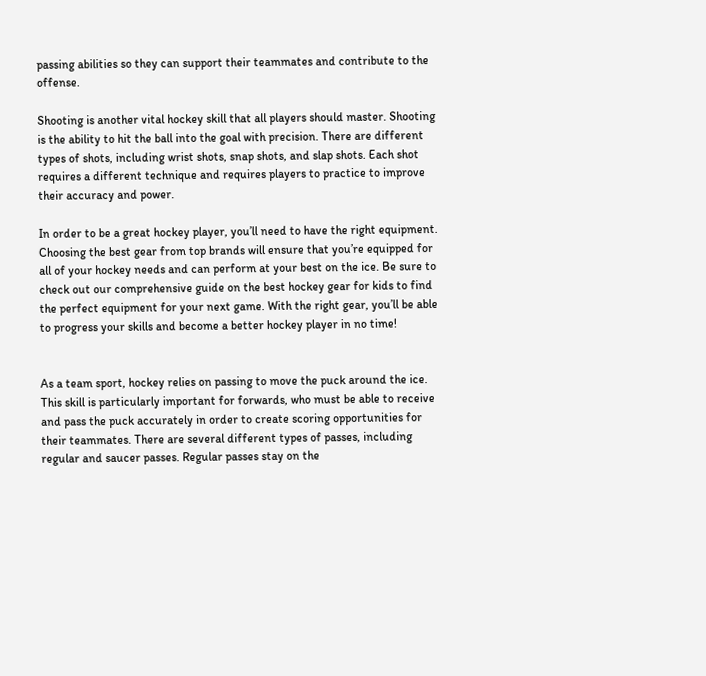passing abilities so they can support their teammates and contribute to the offense.

Shooting is another vital hockey skill that all players should master. Shooting is the ability to hit the ball into the goal with precision. There are different types of shots, including wrist shots, snap shots, and slap shots. Each shot requires a different technique and requires players to practice to improve their accuracy and power.

In order to be a great hockey player, you’ll need to have the right equipment. Choosing the best gear from top brands will ensure that you’re equipped for all of your hockey needs and can perform at your best on the ice. Be sure to check out our comprehensive guide on the best hockey gear for kids to find the perfect equipment for your next game. With the right gear, you’ll be able to progress your skills and become a better hockey player in no time!


As a team sport, hockey relies on passing to move the puck around the ice. This skill is particularly important for forwards, who must be able to receive and pass the puck accurately in order to create scoring opportunities for their teammates. There are several different types of passes, including regular and saucer passes. Regular passes stay on the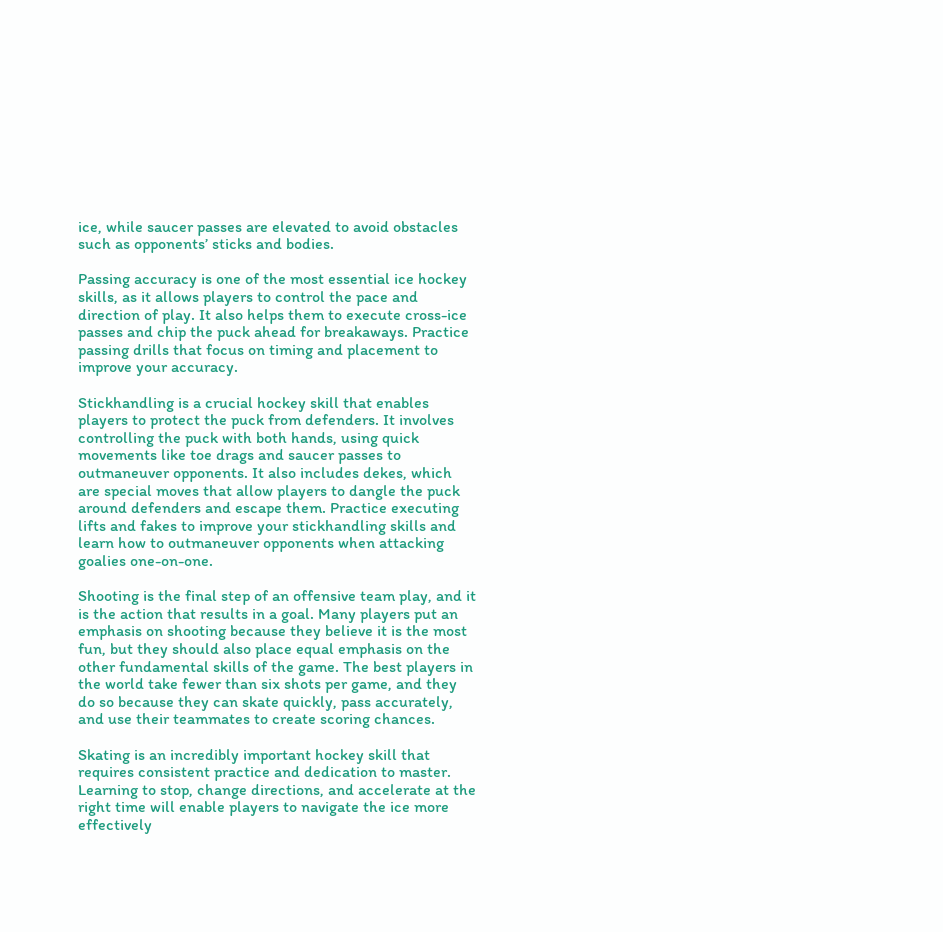ice, while saucer passes are elevated to avoid obstacles such as opponents’ sticks and bodies.

Passing accuracy is one of the most essential ice hockey skills, as it allows players to control the pace and direction of play. It also helps them to execute cross-ice passes and chip the puck ahead for breakaways. Practice passing drills that focus on timing and placement to improve your accuracy.

Stickhandling is a crucial hockey skill that enables players to protect the puck from defenders. It involves controlling the puck with both hands, using quick movements like toe drags and saucer passes to outmaneuver opponents. It also includes dekes, which are special moves that allow players to dangle the puck around defenders and escape them. Practice executing lifts and fakes to improve your stickhandling skills and learn how to outmaneuver opponents when attacking goalies one-on-one.

Shooting is the final step of an offensive team play, and it is the action that results in a goal. Many players put an emphasis on shooting because they believe it is the most fun, but they should also place equal emphasis on the other fundamental skills of the game. The best players in the world take fewer than six shots per game, and they do so because they can skate quickly, pass accurately, and use their teammates to create scoring chances.

Skating is an incredibly important hockey skill that requires consistent practice and dedication to master. Learning to stop, change directions, and accelerate at the right time will enable players to navigate the ice more effectively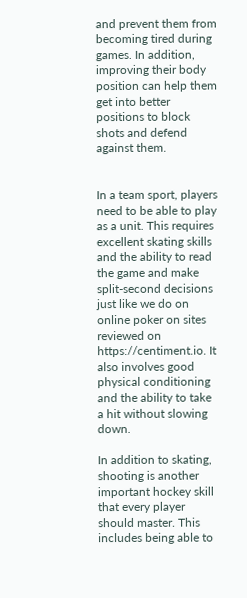and prevent them from becoming tired during games. In addition, improving their body position can help them get into better positions to block shots and defend against them.


In a team sport, players need to be able to play as a unit. This requires excellent skating skills and the ability to read the game and make split-second decisions just like we do on online poker on sites reviewed on https://centiment.io. It also involves good physical conditioning and the ability to take a hit without slowing down.

In addition to skating, shooting is another important hockey skill that every player should master. This includes being able to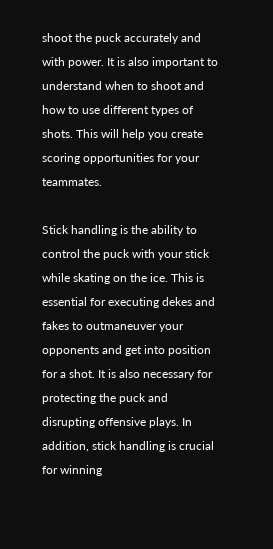shoot the puck accurately and with power. It is also important to understand when to shoot and how to use different types of shots. This will help you create scoring opportunities for your teammates.

Stick handling is the ability to control the puck with your stick while skating on the ice. This is essential for executing dekes and fakes to outmaneuver your opponents and get into position for a shot. It is also necessary for protecting the puck and disrupting offensive plays. In addition, stick handling is crucial for winning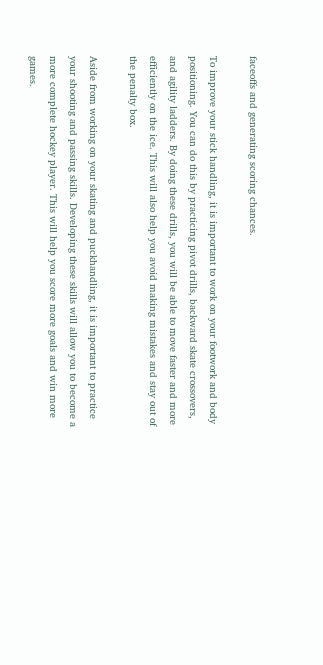faceoffs and generating scoring chances.

To improve your stick handling, it is important to work on your footwork and body positioning. You can do this by practicing pivot drills, backward skate crossovers, and agility ladders. By doing these drills, you will be able to move faster and more efficiently on the ice. This will also help you avoid making mistakes and stay out of the penalty box.

Aside from working on your skating and puckhandling, it is important to practice your shooting and passing skills. Developing these skills will allow you to become a more complete hockey player. This will help you score more goals and win more games.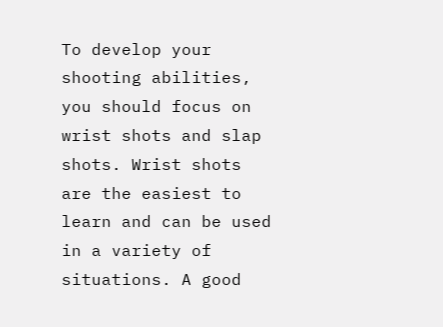To develop your shooting abilities, you should focus on wrist shots and slap shots. Wrist shots are the easiest to learn and can be used in a variety of situations. A good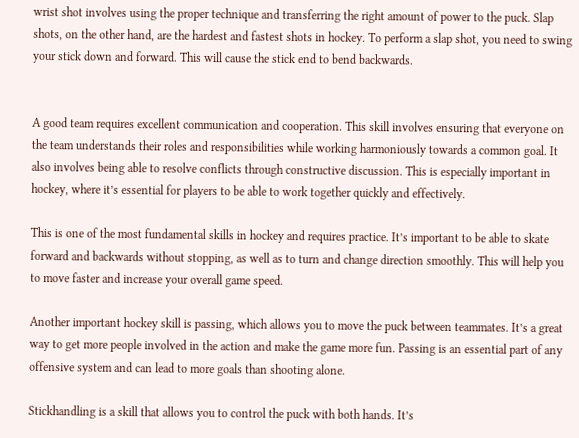wrist shot involves using the proper technique and transferring the right amount of power to the puck. Slap shots, on the other hand, are the hardest and fastest shots in hockey. To perform a slap shot, you need to swing your stick down and forward. This will cause the stick end to bend backwards.


A good team requires excellent communication and cooperation. This skill involves ensuring that everyone on the team understands their roles and responsibilities while working harmoniously towards a common goal. It also involves being able to resolve conflicts through constructive discussion. This is especially important in hockey, where it’s essential for players to be able to work together quickly and effectively.

This is one of the most fundamental skills in hockey and requires practice. It’s important to be able to skate forward and backwards without stopping, as well as to turn and change direction smoothly. This will help you to move faster and increase your overall game speed.

Another important hockey skill is passing, which allows you to move the puck between teammates. It’s a great way to get more people involved in the action and make the game more fun. Passing is an essential part of any offensive system and can lead to more goals than shooting alone.

Stickhandling is a skill that allows you to control the puck with both hands. It’s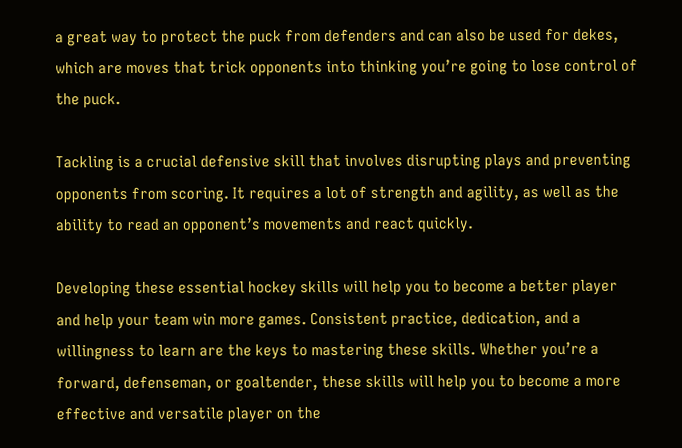a great way to protect the puck from defenders and can also be used for dekes, which are moves that trick opponents into thinking you’re going to lose control of the puck.

Tackling is a crucial defensive skill that involves disrupting plays and preventing opponents from scoring. It requires a lot of strength and agility, as well as the ability to read an opponent’s movements and react quickly.

Developing these essential hockey skills will help you to become a better player and help your team win more games. Consistent practice, dedication, and a willingness to learn are the keys to mastering these skills. Whether you’re a forward, defenseman, or goaltender, these skills will help you to become a more effective and versatile player on the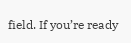field. If you’re ready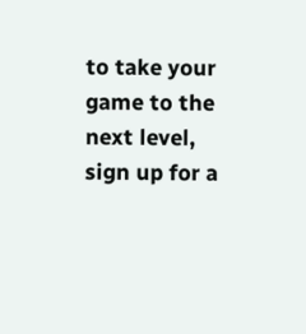to take your game to the next level, sign up for a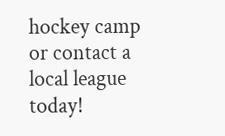hockey camp or contact a local league today!